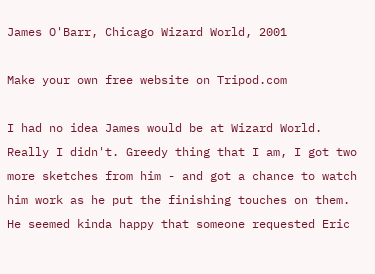James O'Barr, Chicago Wizard World, 2001

Make your own free website on Tripod.com

I had no idea James would be at Wizard World. Really I didn't. Greedy thing that I am, I got two more sketches from him - and got a chance to watch him work as he put the finishing touches on them. He seemed kinda happy that someone requested Eric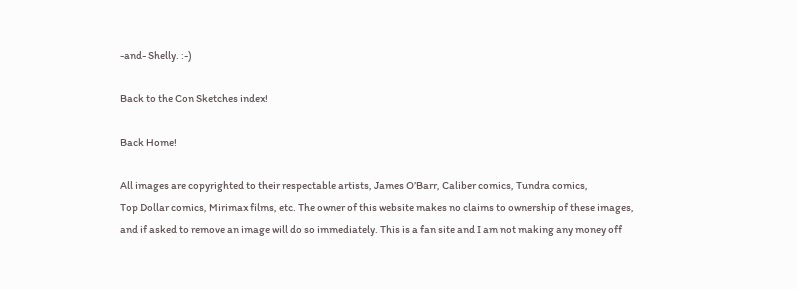-and- Shelly. :-)

Back to the Con Sketches index!

Back Home!

All images are copyrighted to their respectable artists, James O’Barr, Caliber comics, Tundra comics,
Top Dollar comics, Mirimax films, etc. The owner of this website makes no claims to ownership of these images,
and if asked to remove an image will do so immediately. This is a fan site and I am not making any money off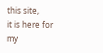this site,
it is here for my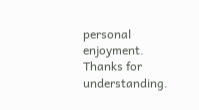personal enjoyment. Thanks for understanding.